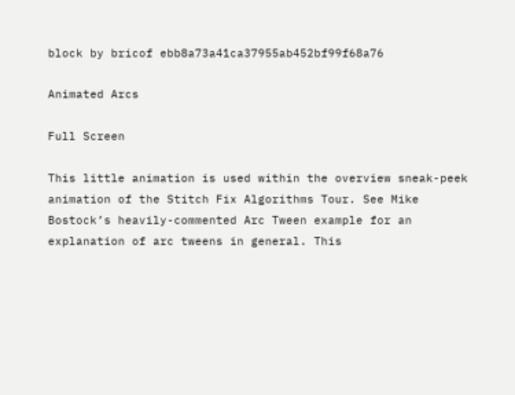block by bricof ebb8a73a41ca37955ab452bf99f68a76

Animated Arcs

Full Screen

This little animation is used within the overview sneak-peek animation of the Stitch Fix Algorithms Tour. See Mike Bostock’s heavily-commented Arc Tween example for an explanation of arc tweens in general. This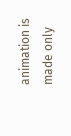animation is made only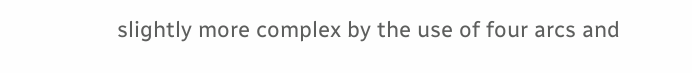slightly more complex by the use of four arcs and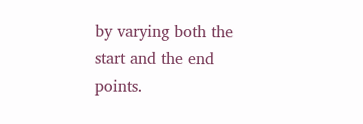by varying both the start and the end points.